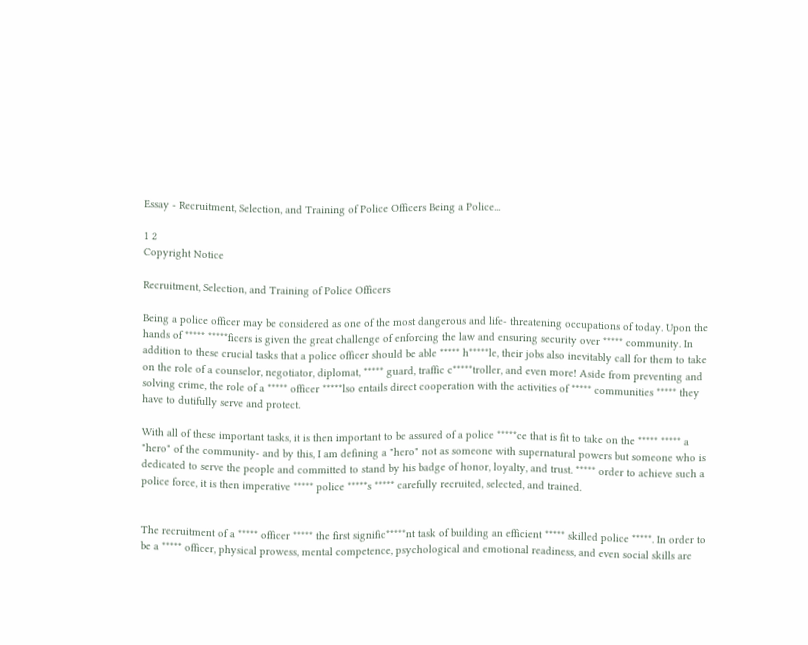Essay - Recruitment, Selection, and Training of Police Officers Being a Police...

1 2
Copyright Notice

Recruitment, Selection, and Training of Police Officers

Being a police officer may be considered as one of the most dangerous and life- threatening occupations of today. Upon the hands of ***** *****ficers is given the great challenge of enforcing the law and ensuring security over ***** community. In addition to these crucial tasks that a police officer should be able ***** h*****le, their jobs also inevitably call for them to take on the role of a counselor, negotiator, diplomat, ***** guard, traffic c*****troller, and even more! Aside from preventing and solving crime, the role of a ***** officer *****lso entails direct cooperation with the activities of ***** communities ***** they have to dutifully serve and protect.

With all of these important tasks, it is then important to be assured of a police *****ce that is fit to take on the ***** ***** a "hero" of the community- and by this, I am defining a "hero" not as someone with supernatural powers but someone who is dedicated to serve the people and committed to stand by his badge of honor, loyalty, and trust. ***** order to achieve such a police force, it is then imperative ***** police *****s ***** carefully recruited, selected, and trained.


The recruitment of a ***** officer ***** the first signific*****nt task of building an efficient ***** skilled police *****. In order to be a ***** officer, physical prowess, mental competence, psychological and emotional readiness, and even social skills are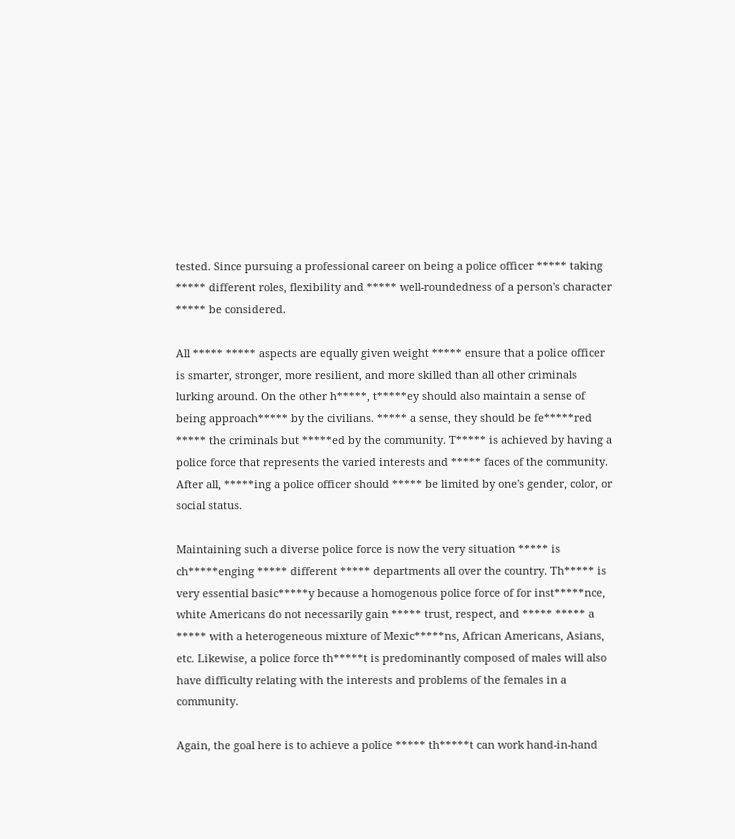tested. Since pursuing a professional career on being a police officer ***** taking ***** different roles, flexibility and ***** well-roundedness of a person's character ***** be considered.

All ***** ***** aspects are equally given weight ***** ensure that a police officer is smarter, stronger, more resilient, and more skilled than all other criminals lurking around. On the other h*****, t*****ey should also maintain a sense of being approach***** by the civilians. ***** a sense, they should be fe*****red ***** the criminals but *****ed by the community. T***** is achieved by having a police force that represents the varied interests and ***** faces of the community. After all, *****ing a police officer should ***** be limited by one's gender, color, or social status.

Maintaining such a diverse police force is now the very situation ***** is ch*****enging ***** different ***** departments all over the country. Th***** is very essential basic*****y because a homogenous police force of for inst*****nce, white Americans do not necessarily gain ***** trust, respect, and ***** ***** a ***** with a heterogeneous mixture of Mexic*****ns, African Americans, Asians, etc. Likewise, a police force th*****t is predominantly composed of males will also have difficulty relating with the interests and problems of the females in a community.

Again, the goal here is to achieve a police ***** th*****t can work hand-in-hand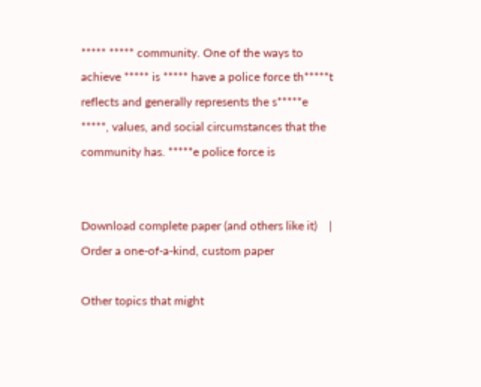***** ***** community. One of the ways to achieve ***** is ***** have a police force th*****t reflects and generally represents the s*****e *****, values, and social circumstances that the community has. *****e police force is


Download complete paper (and others like it)    |    Order a one-of-a-kind, custom paper

Other topics that might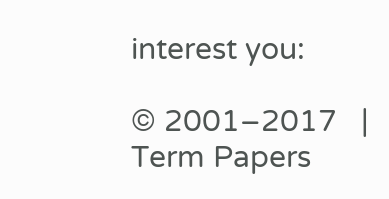interest you:

© 2001–2017   |   Term Papers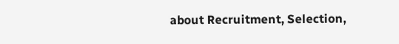about Recruitment, Selection,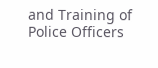and Training of Police Officers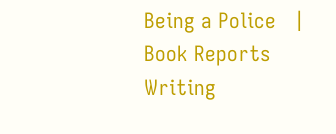Being a Police   |   Book Reports Writing